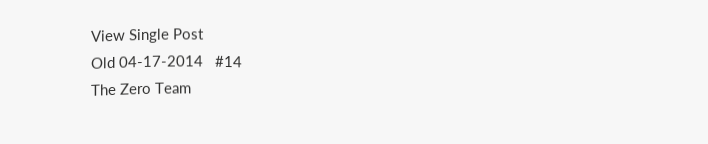View Single Post
Old 04-17-2014   #14
The Zero Team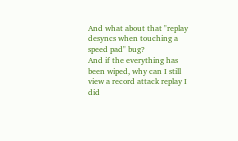And what about that "replay desyncs when touching a speed pad" bug?
And if the everything has been wiped, why can I still view a record attack replay I did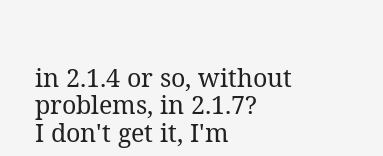in 2.1.4 or so, without problems, in 2.1.7?
I don't get it, I'm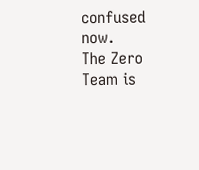confused now.
The Zero Team is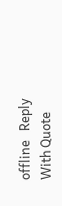offline   Reply With Quote